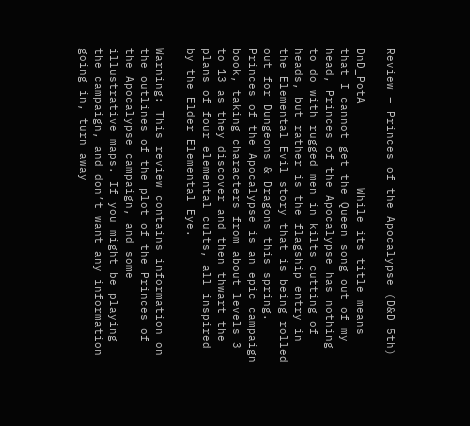Review – Princes of the Apocalypse (D&D 5th)

DnD_PotA            While its title means that I cannot get the Queen song out of my head, Princes of the Apocalypse has nothing to do with rugged men in kilts cutting of heads, but rather is the flagship entry in the Elemental Evil story that is being rolled out for Dungeons & Dragons this spring. Princes of the Apocalypse is an epic campaign book, taking characters from about levels 3 to 13 as they discover and then thwart the plans of four elemental cults, all inspired by the Elder Elemental Eye.

Warning: This review contains information on the outlines of the plot of the Princes of the Apocalypse campaign, and some illustrative maps. If you might be playing the campaign, and don’t want any information going in, turn away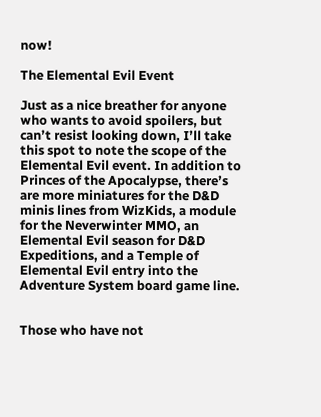now!

The Elemental Evil Event

Just as a nice breather for anyone who wants to avoid spoilers, but can’t resist looking down, I’ll take this spot to note the scope of the Elemental Evil event. In addition to Princes of the Apocalypse, there’s are more miniatures for the D&D minis lines from WizKids, a module for the Neverwinter MMO, an Elemental Evil season for D&D Expeditions, and a Temple of Elemental Evil entry into the Adventure System board game line.


Those who have not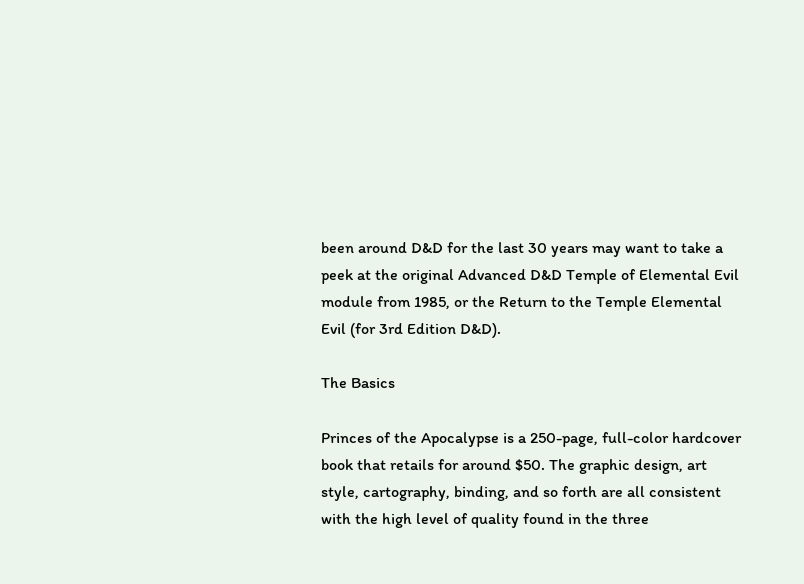been around D&D for the last 30 years may want to take a peek at the original Advanced D&D Temple of Elemental Evil module from 1985, or the Return to the Temple Elemental Evil (for 3rd Edition D&D).

The Basics

Princes of the Apocalypse is a 250-page, full-color hardcover book that retails for around $50. The graphic design, art style, cartography, binding, and so forth are all consistent with the high level of quality found in the three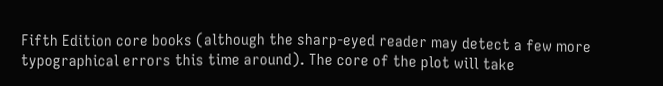Fifth Edition core books (although the sharp-eyed reader may detect a few more typographical errors this time around). The core of the plot will take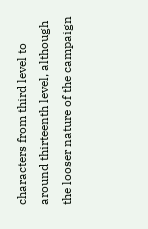characters from third level to around thirteenth level, although the looser nature of the campaign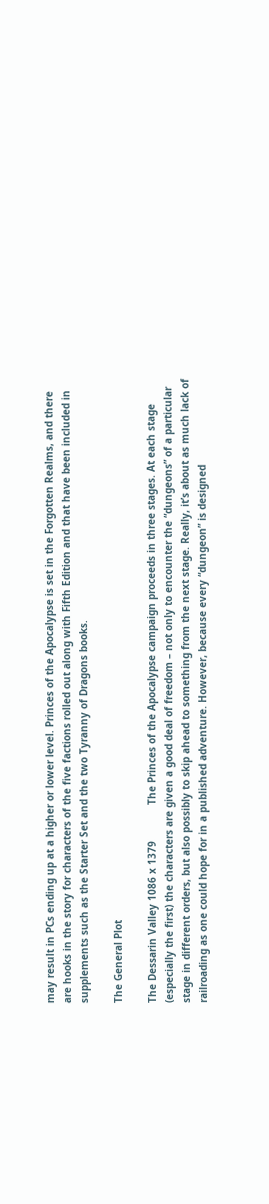may result in PCs ending up at a higher or lower level. Princes of the Apocalypse is set in the Forgotten Realms, and there are hooks in the story for characters of the five factions rolled out along with Fifth Edition and that have been included in supplements such as the Starter Set and the two Tyranny of Dragons books.

The General Plot

The Dessarin Valley 1086 x 1379            The Princes of the Apocalypse campaign proceeds in three stages. At each stage (especially the first) the characters are given a good deal of freedom – not only to encounter the “dungeons” of a particular stage in different orders, but also possibly to skip ahead to something from the next stage. Really, it’s about as much lack of railroading as one could hope for in a published adventure. However, because every “dungeon” is designed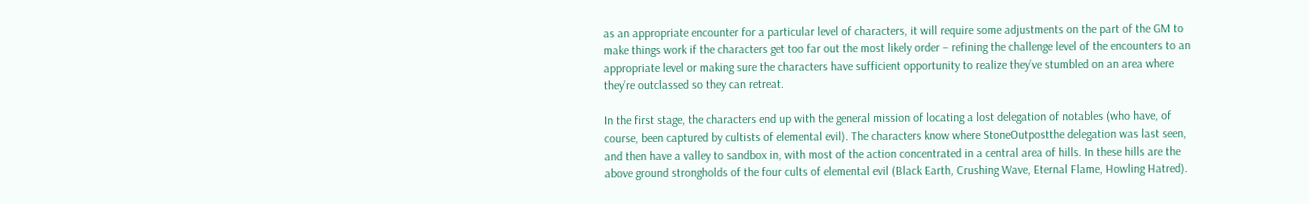as an appropriate encounter for a particular level of characters, it will require some adjustments on the part of the GM to make things work if the characters get too far out the most likely order – refining the challenge level of the encounters to an appropriate level or making sure the characters have sufficient opportunity to realize they’ve stumbled on an area where they’re outclassed so they can retreat.

In the first stage, the characters end up with the general mission of locating a lost delegation of notables (who have, of course, been captured by cultists of elemental evil). The characters know where StoneOutpostthe delegation was last seen, and then have a valley to sandbox in, with most of the action concentrated in a central area of hills. In these hills are the above ground strongholds of the four cults of elemental evil (Black Earth, Crushing Wave, Eternal Flame, Howling Hatred).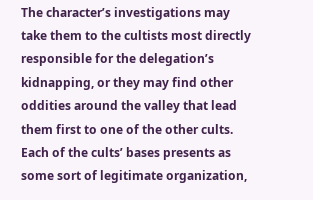The character’s investigations may take them to the cultists most directly responsible for the delegation’s kidnapping, or they may find other oddities around the valley that lead them first to one of the other cults. Each of the cults’ bases presents as some sort of legitimate organization,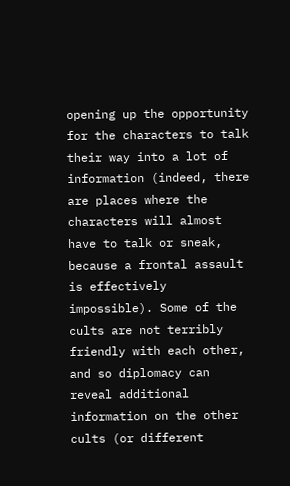opening up the opportunity for the characters to talk their way into a lot of information (indeed, there are places where the characters will almost have to talk or sneak, because a frontal assault is effectively impossible). Some of the cults are not terribly friendly with each other, and so diplomacy can reveal additional information on the other cults (or different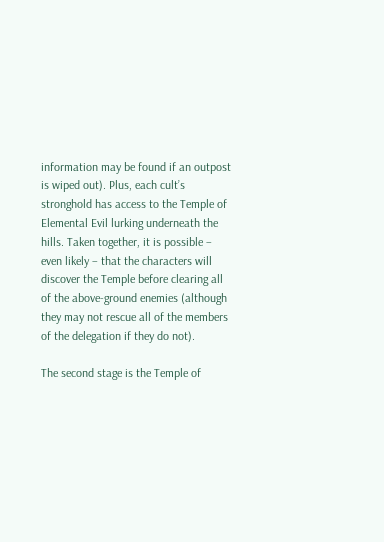information may be found if an outpost is wiped out). Plus, each cult’s stronghold has access to the Temple of Elemental Evil lurking underneath the hills. Taken together, it is possible – even likely – that the characters will discover the Temple before clearing all of the above-ground enemies (although they may not rescue all of the members of the delegation if they do not).

The second stage is the Temple of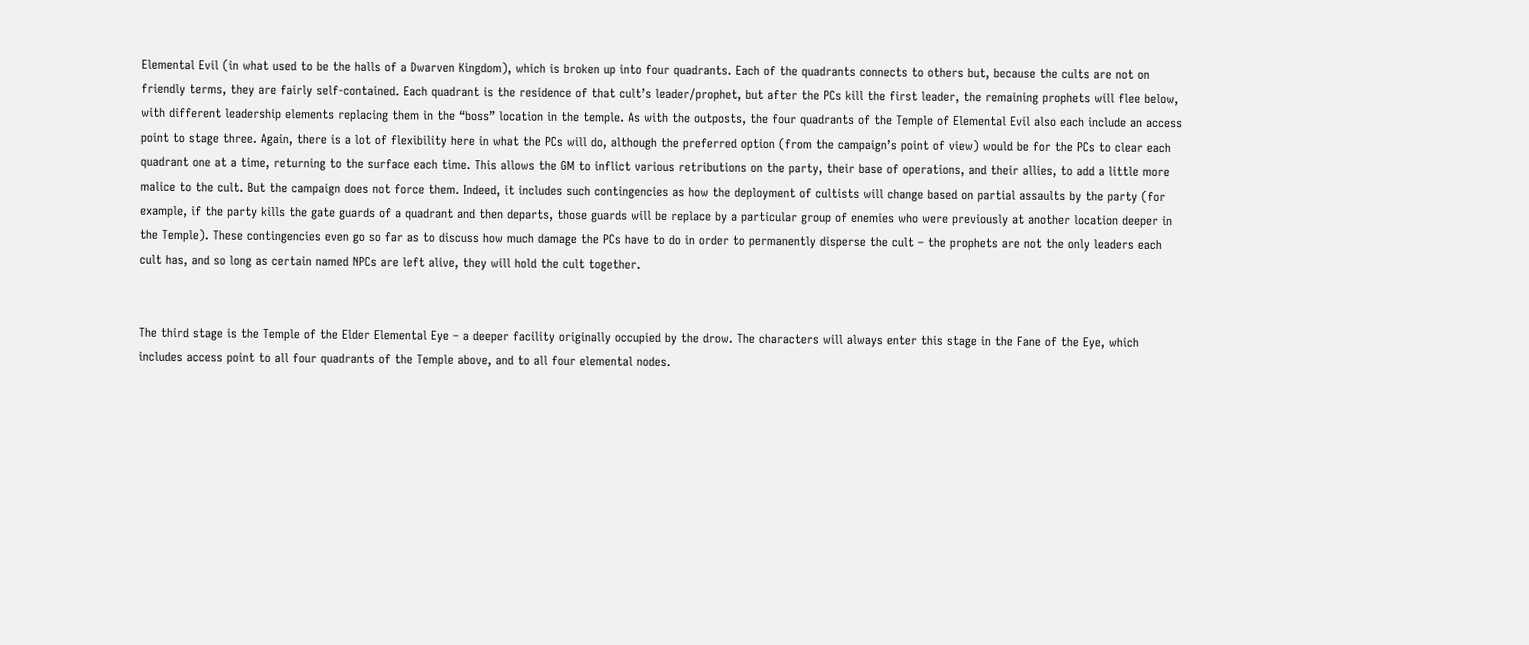Elemental Evil (in what used to be the halls of a Dwarven Kingdom), which is broken up into four quadrants. Each of the quadrants connects to others but, because the cults are not on friendly terms, they are fairly self-contained. Each quadrant is the residence of that cult’s leader/prophet, but after the PCs kill the first leader, the remaining prophets will flee below, with different leadership elements replacing them in the “boss” location in the temple. As with the outposts, the four quadrants of the Temple of Elemental Evil also each include an access point to stage three. Again, there is a lot of flexibility here in what the PCs will do, although the preferred option (from the campaign’s point of view) would be for the PCs to clear each quadrant one at a time, returning to the surface each time. This allows the GM to inflict various retributions on the party, their base of operations, and their allies, to add a little more malice to the cult. But the campaign does not force them. Indeed, it includes such contingencies as how the deployment of cultists will change based on partial assaults by the party (for example, if the party kills the gate guards of a quadrant and then departs, those guards will be replace by a particular group of enemies who were previously at another location deeper in the Temple). These contingencies even go so far as to discuss how much damage the PCs have to do in order to permanently disperse the cult – the prophets are not the only leaders each cult has, and so long as certain named NPCs are left alive, they will hold the cult together.


The third stage is the Temple of the Elder Elemental Eye – a deeper facility originally occupied by the drow. The characters will always enter this stage in the Fane of the Eye, which includes access point to all four quadrants of the Temple above, and to all four elemental nodes.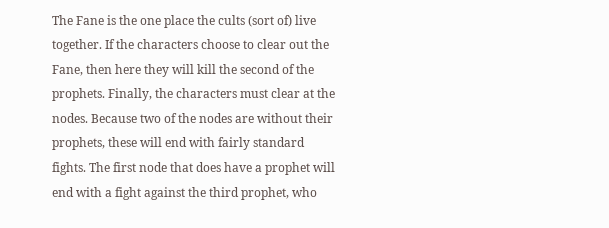The Fane is the one place the cults (sort of) live together. If the characters choose to clear out the Fane, then here they will kill the second of the prophets. Finally, the characters must clear at the nodes. Because two of the nodes are without their prophets, these will end with fairly standard fights. The first node that does have a prophet will end with a fight against the third prophet, who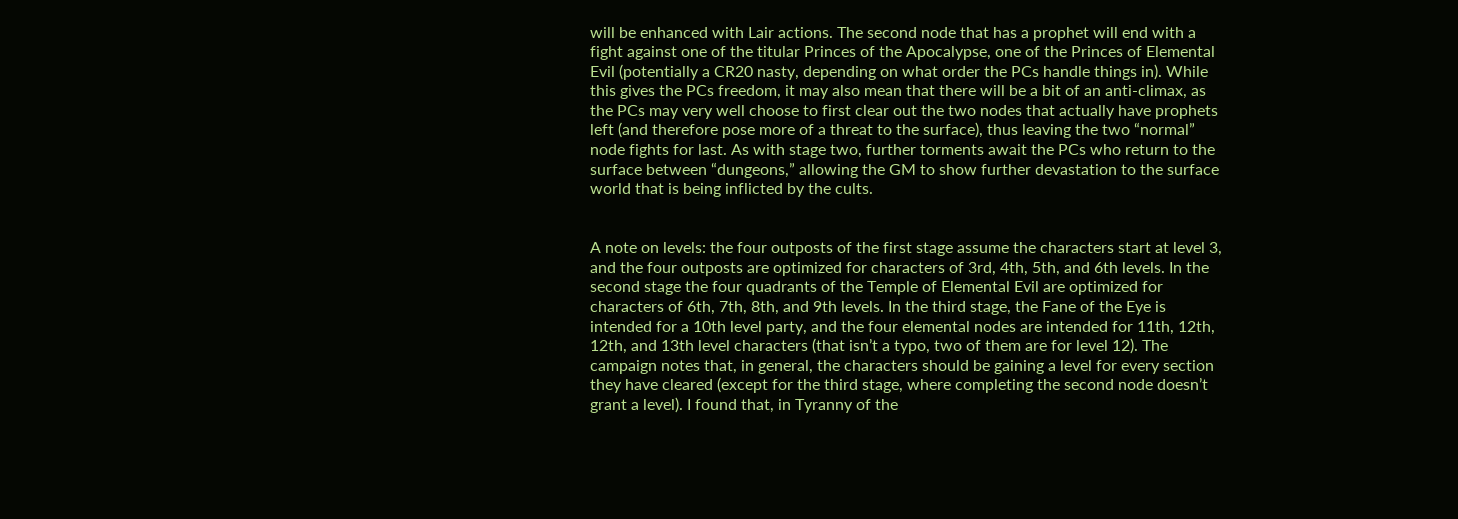will be enhanced with Lair actions. The second node that has a prophet will end with a fight against one of the titular Princes of the Apocalypse, one of the Princes of Elemental Evil (potentially a CR20 nasty, depending on what order the PCs handle things in). While this gives the PCs freedom, it may also mean that there will be a bit of an anti-climax, as the PCs may very well choose to first clear out the two nodes that actually have prophets left (and therefore pose more of a threat to the surface), thus leaving the two “normal” node fights for last. As with stage two, further torments await the PCs who return to the surface between “dungeons,” allowing the GM to show further devastation to the surface world that is being inflicted by the cults.


A note on levels: the four outposts of the first stage assume the characters start at level 3, and the four outposts are optimized for characters of 3rd, 4th, 5th, and 6th levels. In the second stage the four quadrants of the Temple of Elemental Evil are optimized for characters of 6th, 7th, 8th, and 9th levels. In the third stage, the Fane of the Eye is intended for a 10th level party, and the four elemental nodes are intended for 11th, 12th, 12th, and 13th level characters (that isn’t a typo, two of them are for level 12). The campaign notes that, in general, the characters should be gaining a level for every section they have cleared (except for the third stage, where completing the second node doesn’t grant a level). I found that, in Tyranny of the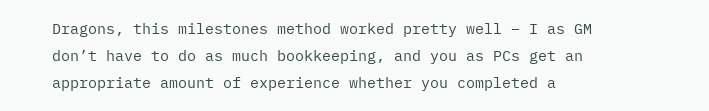Dragons, this milestones method worked pretty well – I as GM don’t have to do as much bookkeeping, and you as PCs get an appropriate amount of experience whether you completed a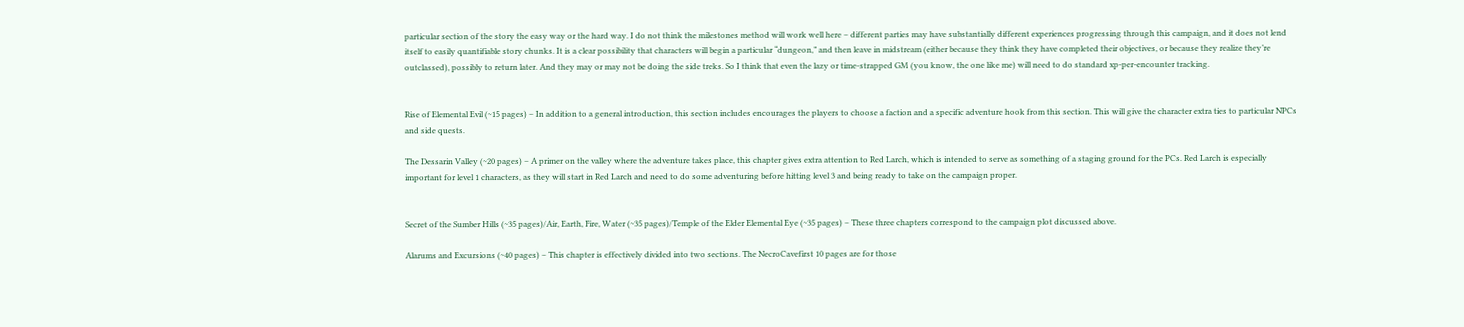particular section of the story the easy way or the hard way. I do not think the milestones method will work well here – different parties may have substantially different experiences progressing through this campaign, and it does not lend itself to easily quantifiable story chunks. It is a clear possibility that characters will begin a particular “dungeon,” and then leave in midstream (either because they think they have completed their objectives, or because they realize they’re outclassed), possibly to return later. And they may or may not be doing the side treks. So I think that even the lazy or time-strapped GM (you know, the one like me) will need to do standard xp-per-encounter tracking.


Rise of Elemental Evil (~15 pages) – In addition to a general introduction, this section includes encourages the players to choose a faction and a specific adventure hook from this section. This will give the character extra ties to particular NPCs and side quests.

The Dessarin Valley (~20 pages) – A primer on the valley where the adventure takes place, this chapter gives extra attention to Red Larch, which is intended to serve as something of a staging ground for the PCs. Red Larch is especially important for level 1 characters, as they will start in Red Larch and need to do some adventuring before hitting level 3 and being ready to take on the campaign proper.


Secret of the Sumber Hills (~35 pages)/Air, Earth, Fire, Water (~35 pages)/Temple of the Elder Elemental Eye (~35 pages) – These three chapters correspond to the campaign plot discussed above.

Alarums and Excursions (~40 pages) – This chapter is effectively divided into two sections. The NecroCavefirst 10 pages are for those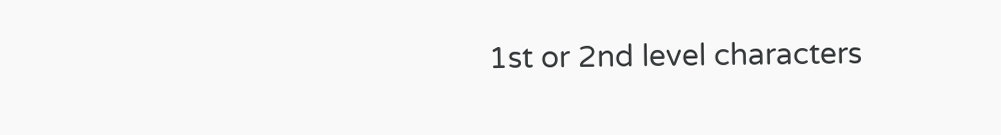1st or 2nd level characters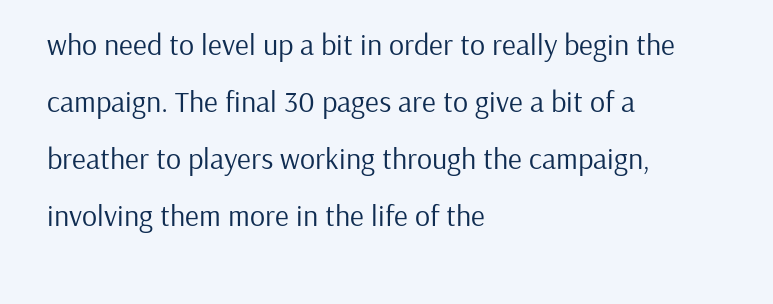who need to level up a bit in order to really begin the campaign. The final 30 pages are to give a bit of a breather to players working through the campaign, involving them more in the life of the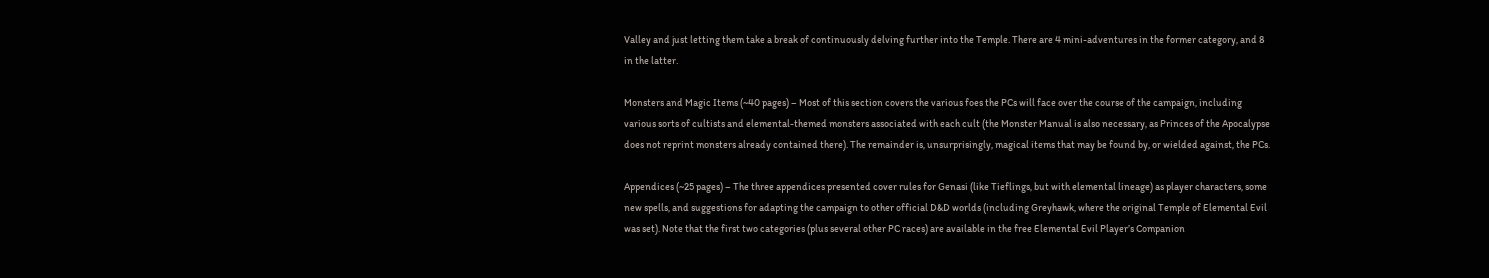Valley and just letting them take a break of continuously delving further into the Temple. There are 4 mini-adventures in the former category, and 8 in the latter.

Monsters and Magic Items (~40 pages) – Most of this section covers the various foes the PCs will face over the course of the campaign, including various sorts of cultists and elemental-themed monsters associated with each cult (the Monster Manual is also necessary, as Princes of the Apocalypse does not reprint monsters already contained there). The remainder is, unsurprisingly, magical items that may be found by, or wielded against, the PCs.

Appendices (~25 pages) – The three appendices presented cover rules for Genasi (like Tieflings, but with elemental lineage) as player characters, some new spells, and suggestions for adapting the campaign to other official D&D worlds (including Greyhawk, where the original Temple of Elemental Evil was set). Note that the first two categories (plus several other PC races) are available in the free Elemental Evil Player’s Companion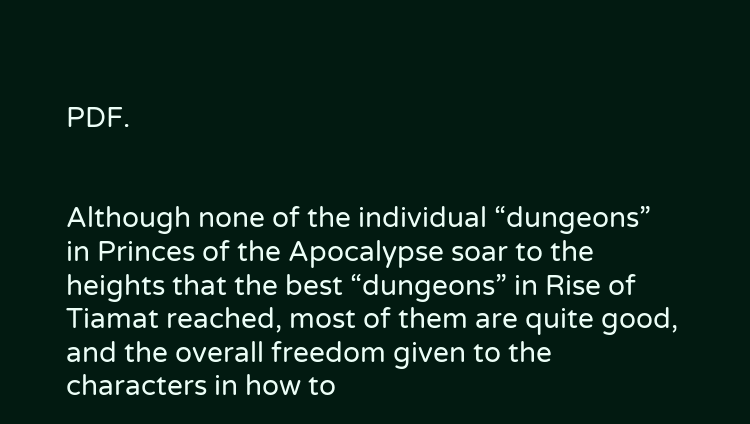PDF.


Although none of the individual “dungeons” in Princes of the Apocalypse soar to the heights that the best “dungeons” in Rise of Tiamat reached, most of them are quite good, and the overall freedom given to the characters in how to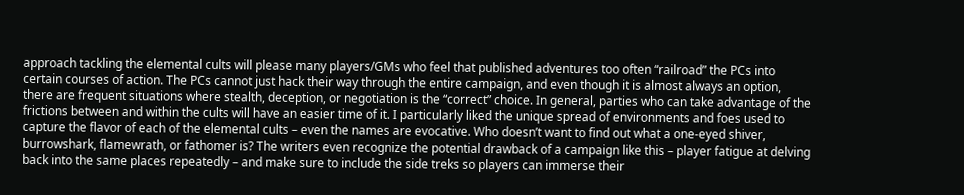approach tackling the elemental cults will please many players/GMs who feel that published adventures too often “railroad” the PCs into certain courses of action. The PCs cannot just hack their way through the entire campaign, and even though it is almost always an option, there are frequent situations where stealth, deception, or negotiation is the “correct” choice. In general, parties who can take advantage of the frictions between and within the cults will have an easier time of it. I particularly liked the unique spread of environments and foes used to capture the flavor of each of the elemental cults – even the names are evocative. Who doesn’t want to find out what a one-eyed shiver, burrowshark, flamewrath, or fathomer is? The writers even recognize the potential drawback of a campaign like this – player fatigue at delving back into the same places repeatedly – and make sure to include the side treks so players can immerse their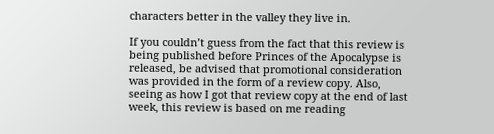characters better in the valley they live in.

If you couldn’t guess from the fact that this review is being published before Princes of the Apocalypse is released, be advised that promotional consideration was provided in the form of a review copy. Also, seeing as how I got that review copy at the end of last week, this review is based on me reading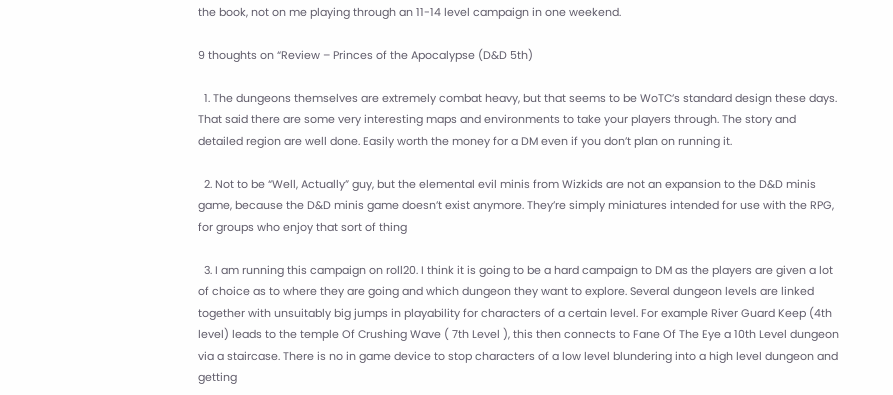the book, not on me playing through an 11-14 level campaign in one weekend.

9 thoughts on “Review – Princes of the Apocalypse (D&D 5th)

  1. The dungeons themselves are extremely combat heavy, but that seems to be WoTC’s standard design these days. That said there are some very interesting maps and environments to take your players through. The story and detailed region are well done. Easily worth the money for a DM even if you don’t plan on running it.

  2. Not to be “Well, Actually” guy, but the elemental evil minis from Wizkids are not an expansion to the D&D minis game, because the D&D minis game doesn’t exist anymore. They’re simply miniatures intended for use with the RPG, for groups who enjoy that sort of thing

  3. I am running this campaign on roll20. I think it is going to be a hard campaign to DM as the players are given a lot of choice as to where they are going and which dungeon they want to explore. Several dungeon levels are linked together with unsuitably big jumps in playability for characters of a certain level. For example River Guard Keep (4th level) leads to the temple Of Crushing Wave ( 7th Level ), this then connects to Fane Of The Eye a 10th Level dungeon via a staircase. There is no in game device to stop characters of a low level blundering into a high level dungeon and getting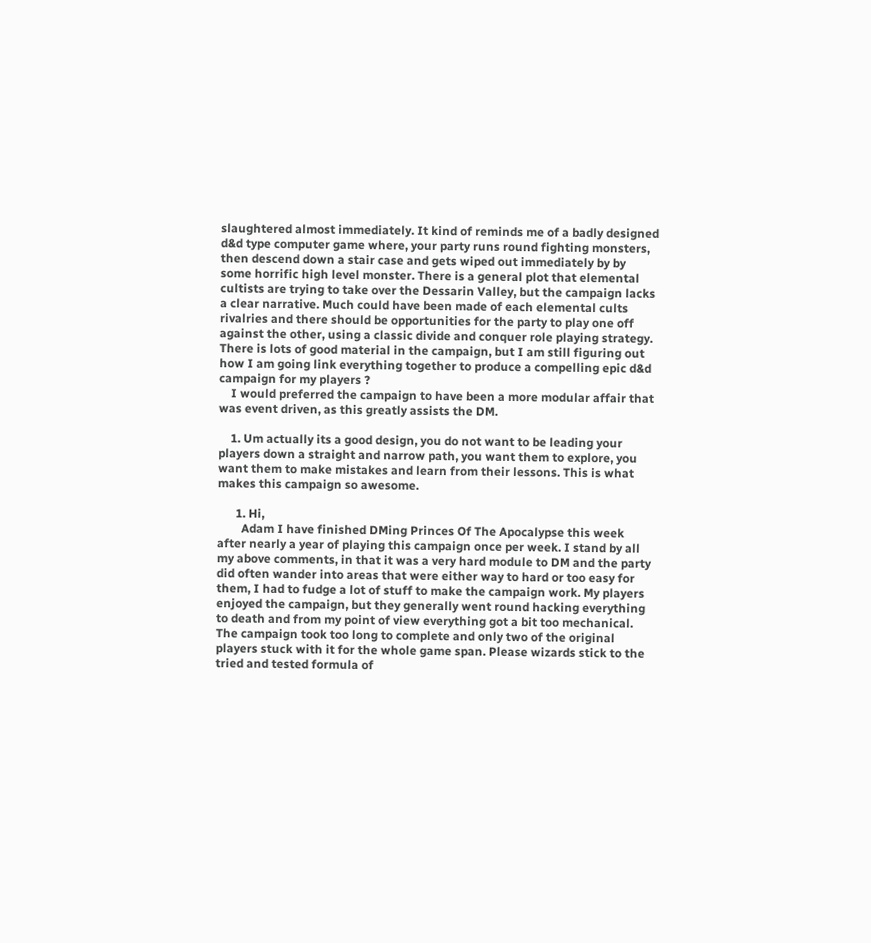slaughtered almost immediately. It kind of reminds me of a badly designed d&d type computer game where, your party runs round fighting monsters, then descend down a stair case and gets wiped out immediately by by some horrific high level monster. There is a general plot that elemental cultists are trying to take over the Dessarin Valley, but the campaign lacks a clear narrative. Much could have been made of each elemental cults rivalries and there should be opportunities for the party to play one off against the other, using a classic divide and conquer role playing strategy. There is lots of good material in the campaign, but I am still figuring out how I am going link everything together to produce a compelling epic d&d campaign for my players ?
    I would preferred the campaign to have been a more modular affair that was event driven, as this greatly assists the DM.

    1. Um actually its a good design, you do not want to be leading your players down a straight and narrow path, you want them to explore, you want them to make mistakes and learn from their lessons. This is what makes this campaign so awesome.

      1. Hi,
        Adam I have finished DMing Princes Of The Apocalypse this week after nearly a year of playing this campaign once per week. I stand by all my above comments, in that it was a very hard module to DM and the party did often wander into areas that were either way to hard or too easy for them, I had to fudge a lot of stuff to make the campaign work. My players enjoyed the campaign, but they generally went round hacking everything to death and from my point of view everything got a bit too mechanical. The campaign took too long to complete and only two of the original players stuck with it for the whole game span. Please wizards stick to the tried and tested formula of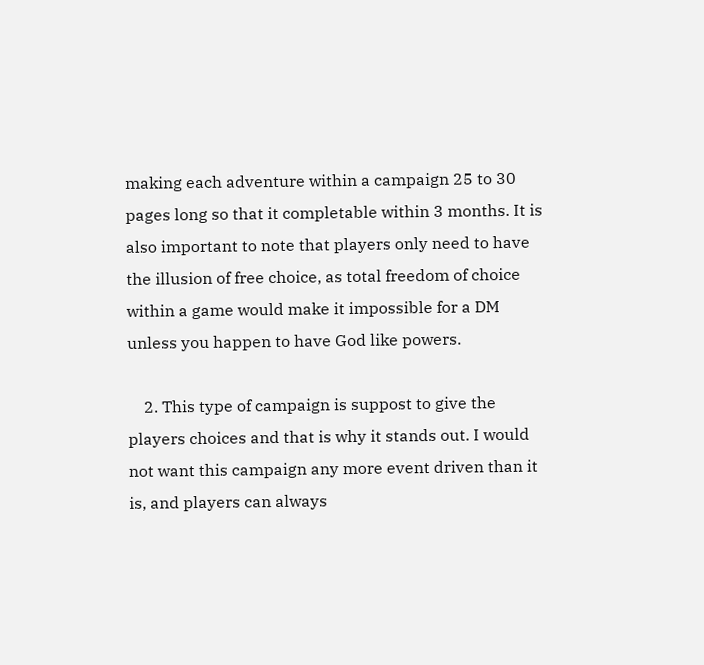making each adventure within a campaign 25 to 30 pages long so that it completable within 3 months. It is also important to note that players only need to have the illusion of free choice, as total freedom of choice within a game would make it impossible for a DM unless you happen to have God like powers.

    2. This type of campaign is suppost to give the players choices and that is why it stands out. I would not want this campaign any more event driven than it is, and players can always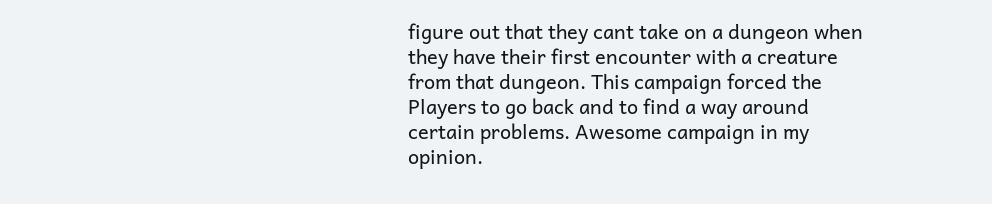figure out that they cant take on a dungeon when they have their first encounter with a creature from that dungeon. This campaign forced the Players to go back and to find a way around certain problems. Awesome campaign in my opinion.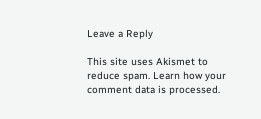Leave a Reply

This site uses Akismet to reduce spam. Learn how your comment data is processed.